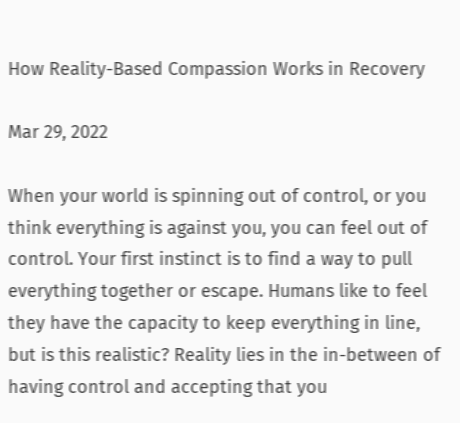How Reality-Based Compassion Works in Recovery

Mar 29, 2022

When your world is spinning out of control, or you think everything is against you, you can feel out of control. Your first instinct is to find a way to pull everything together or escape. Humans like to feel they have the capacity to keep everything in line, but is this realistic? Reality lies in the in-between of having control and accepting that you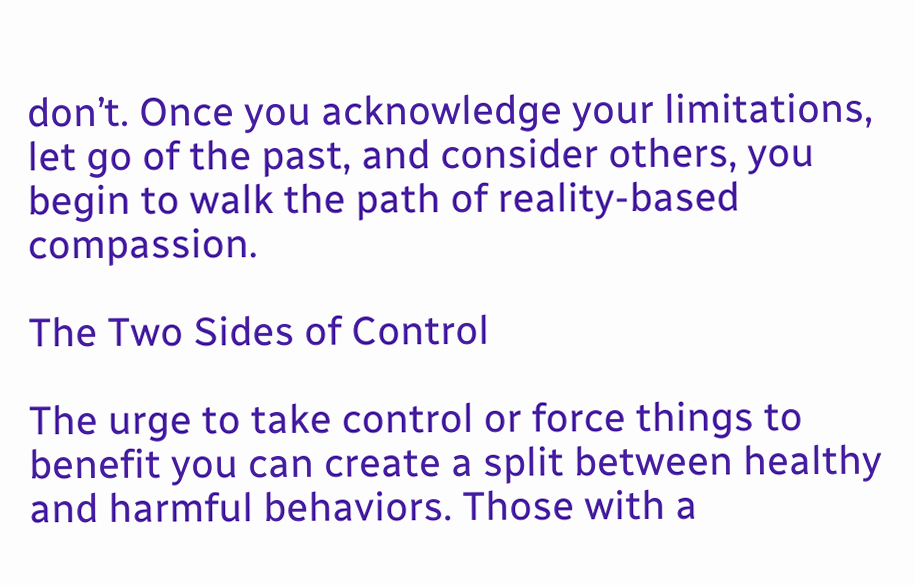don’t. Once you acknowledge your limitations, let go of the past, and consider others, you begin to walk the path of reality-based compassion.

The Two Sides of Control

The urge to take control or force things to benefit you can create a split between healthy and harmful behaviors. Those with a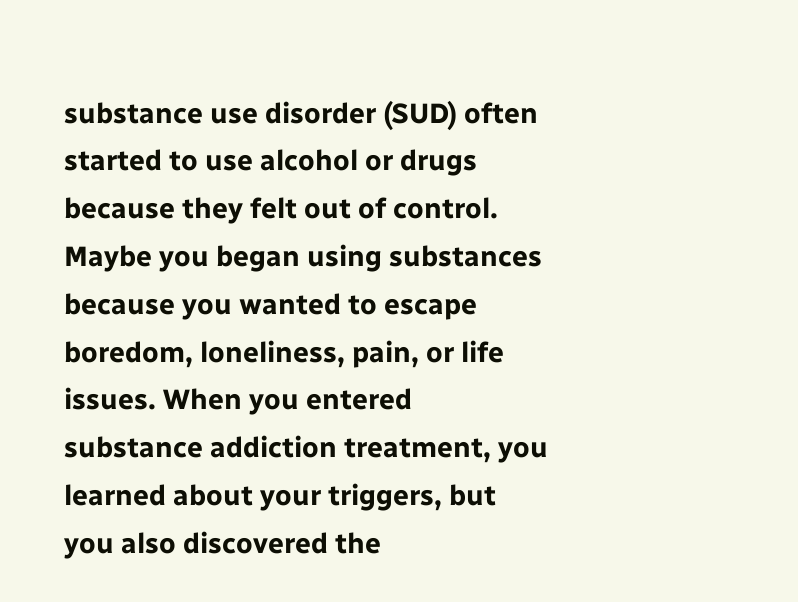substance use disorder (SUD) often started to use alcohol or drugs because they felt out of control. Maybe you began using substances because you wanted to escape boredom, loneliness, pain, or life issues. When you entered substance addiction treatment, you learned about your triggers, but you also discovered the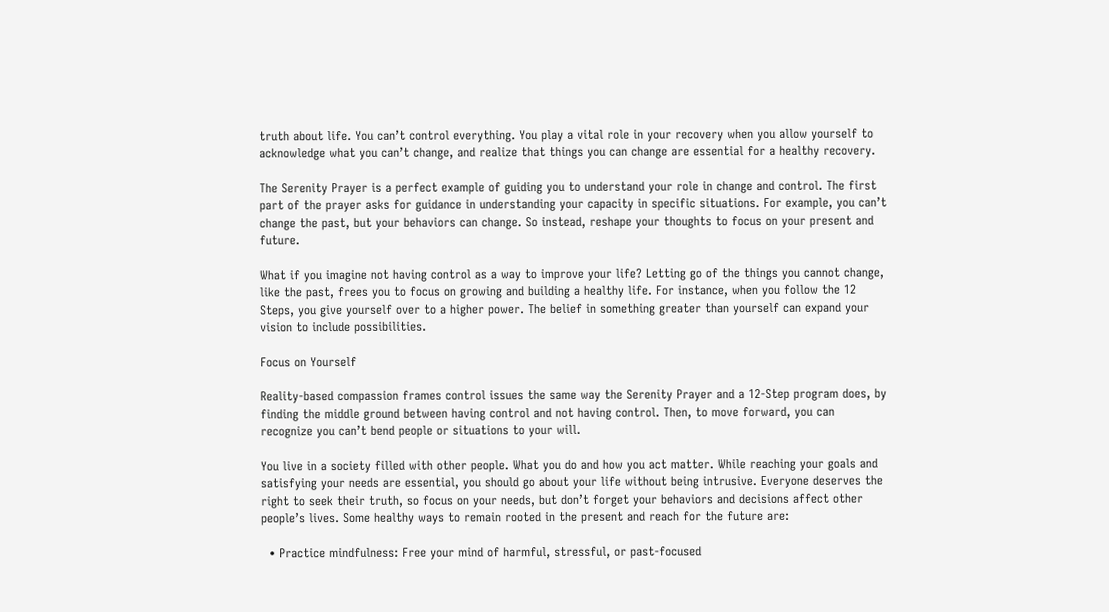truth about life. You can’t control everything. You play a vital role in your recovery when you allow yourself to acknowledge what you can’t change, and realize that things you can change are essential for a healthy recovery.

The Serenity Prayer is a perfect example of guiding you to understand your role in change and control. The first part of the prayer asks for guidance in understanding your capacity in specific situations. For example, you can’t change the past, but your behaviors can change. So instead, reshape your thoughts to focus on your present and future.

What if you imagine not having control as a way to improve your life? Letting go of the things you cannot change, like the past, frees you to focus on growing and building a healthy life. For instance, when you follow the 12 Steps, you give yourself over to a higher power. The belief in something greater than yourself can expand your vision to include possibilities.

Focus on Yourself

Reality-based compassion frames control issues the same way the Serenity Prayer and a 12-Step program does, by finding the middle ground between having control and not having control. Then, to move forward, you can recognize you can’t bend people or situations to your will.

You live in a society filled with other people. What you do and how you act matter. While reaching your goals and satisfying your needs are essential, you should go about your life without being intrusive. Everyone deserves the right to seek their truth, so focus on your needs, but don’t forget your behaviors and decisions affect other people’s lives. Some healthy ways to remain rooted in the present and reach for the future are:

  • Practice mindfulness: Free your mind of harmful, stressful, or past-focused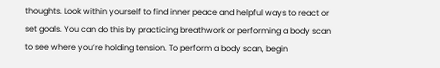thoughts. Look within yourself to find inner peace and helpful ways to react or set goals. You can do this by practicing breathwork or performing a body scan to see where you’re holding tension. To perform a body scan, begin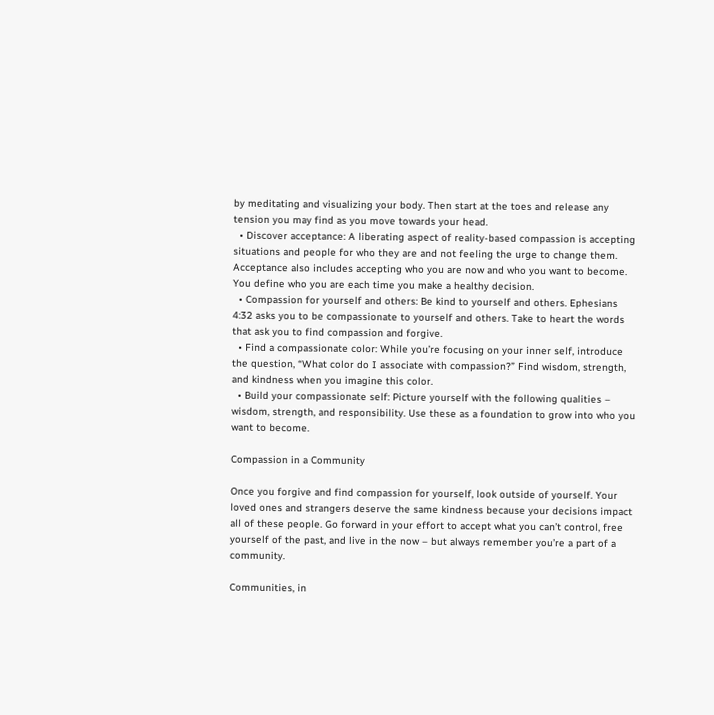by meditating and visualizing your body. Then start at the toes and release any tension you may find as you move towards your head.
  • Discover acceptance: A liberating aspect of reality-based compassion is accepting situations and people for who they are and not feeling the urge to change them. Acceptance also includes accepting who you are now and who you want to become. You define who you are each time you make a healthy decision.
  • Compassion for yourself and others: Be kind to yourself and others. Ephesians 4:32 asks you to be compassionate to yourself and others. Take to heart the words that ask you to find compassion and forgive.
  • Find a compassionate color: While you’re focusing on your inner self, introduce the question, “What color do I associate with compassion?” Find wisdom, strength, and kindness when you imagine this color.
  • Build your compassionate self: Picture yourself with the following qualities – wisdom, strength, and responsibility. Use these as a foundation to grow into who you want to become.

Compassion in a Community

Once you forgive and find compassion for yourself, look outside of yourself. Your loved ones and strangers deserve the same kindness because your decisions impact all of these people. Go forward in your effort to accept what you can’t control, free yourself of the past, and live in the now – but always remember you’re a part of a community.

Communities, in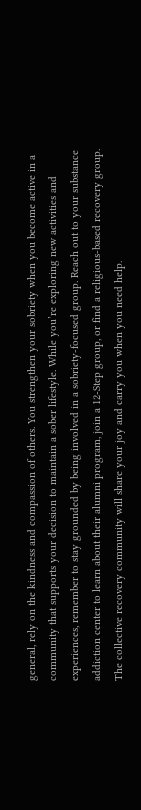general, rely on the kindness and compassion of others. You strengthen your sobriety when you become active in a community that supports your decision to maintain a sober lifestyle. While you’re exploring new activities and experiences, remember to stay grounded by being involved in a sobriety-focused group. Reach out to your substance addiction center to learn about their alumni program, join a 12-Step group, or find a religious-based recovery group. The collective recovery community will share your joy and carry you when you need help.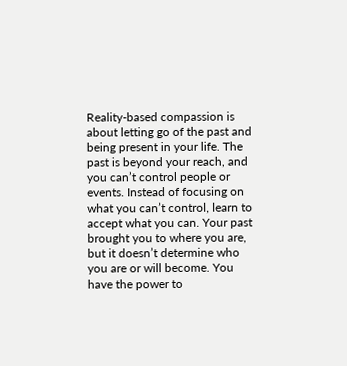Reality-based compassion is about letting go of the past and being present in your life. The past is beyond your reach, and you can’t control people or events. Instead of focusing on what you can’t control, learn to accept what you can. Your past brought you to where you are, but it doesn’t determine who you are or will become. You have the power to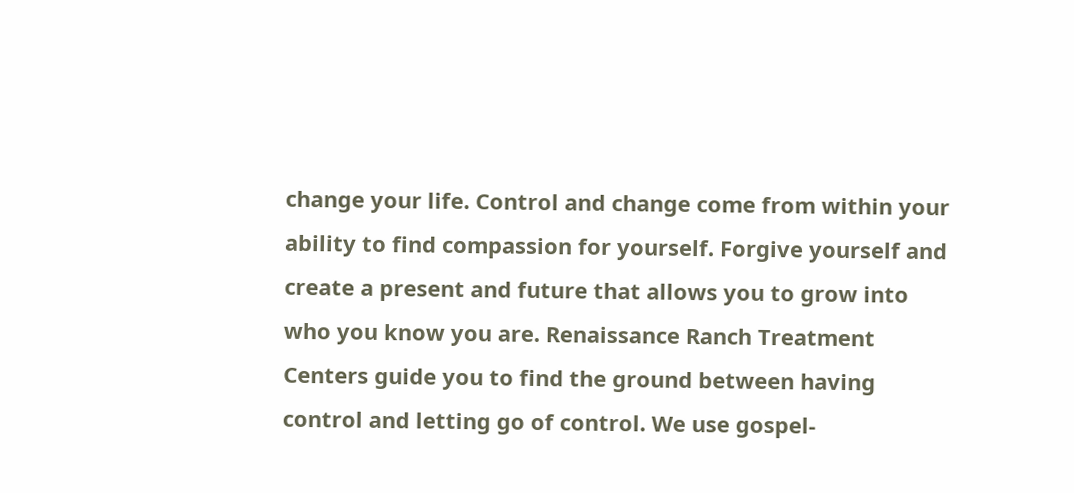change your life. Control and change come from within your ability to find compassion for yourself. Forgive yourself and create a present and future that allows you to grow into who you know you are. Renaissance Ranch Treatment Centers guide you to find the ground between having control and letting go of control. We use gospel-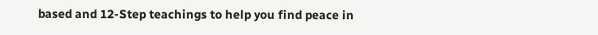based and 12-Step teachings to help you find peace in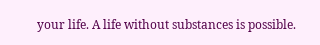your life. A life without substances is possible.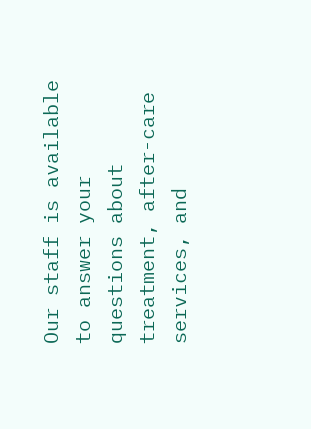Our staff is available to answer your questions about treatment, after-care services, and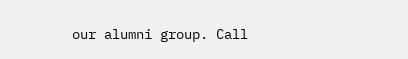our alumni group. Call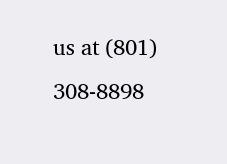us at (801) 308-8898